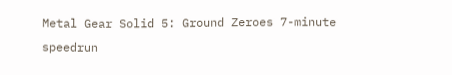Metal Gear Solid 5: Ground Zeroes 7-minute speedrun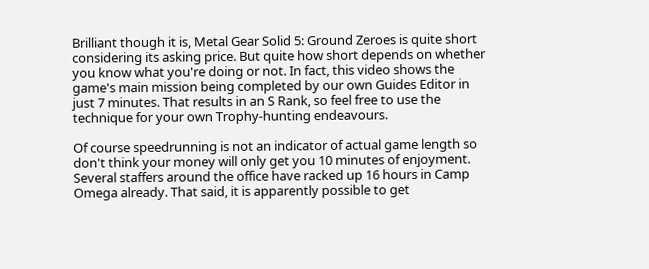Brilliant though it is, Metal Gear Solid 5: Ground Zeroes is quite short considering its asking price. But quite how short depends on whether you know what you're doing or not. In fact, this video shows the game's main mission being completed by our own Guides Editor in just 7 minutes. That results in an S Rank, so feel free to use the technique for your own Trophy-hunting endeavours.

Of course speedrunning is not an indicator of actual game length so don't think your money will only get you 10 minutes of enjoyment. Several staffers around the office have racked up 16 hours in Camp Omega already. That said, it is apparently possible to get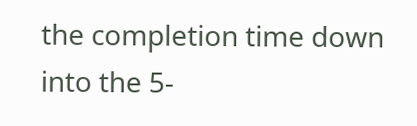the completion time down into the 5-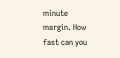minute margin. How fast can you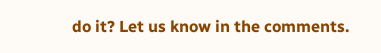do it? Let us know in the comments.